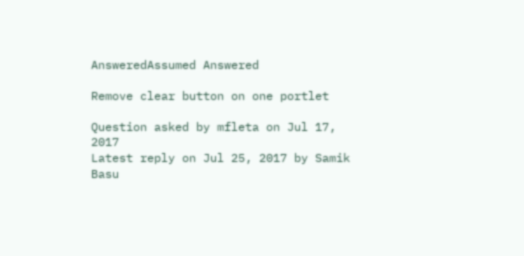AnsweredAssumed Answered

Remove clear button on one portlet

Question asked by mfleta on Jul 17, 2017
Latest reply on Jul 25, 2017 by Samik Basu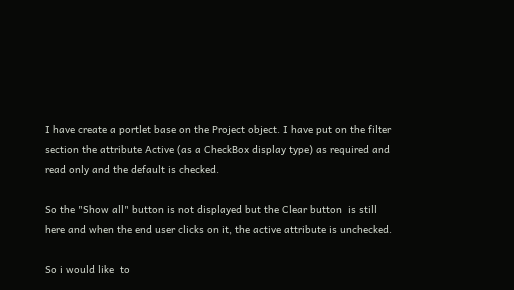I have create a portlet base on the Project object. I have put on the filter section the attribute Active (as a CheckBox display type) as required and read only and the default is checked.

So the "Show all" button is not displayed but the Clear button  is still here and when the end user clicks on it, the active attribute is unchecked.

So i would like  to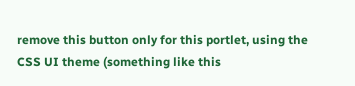remove this button only for this portlet, using the CSS UI theme (something like this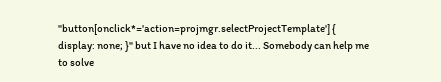"button[onclick*='action=projmgr.selectProjectTemplate'] { display: none; }" but I have no idea to do it... Somebody can help me to solve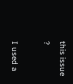this issue ?

I used a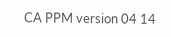CA PPM version 04 14